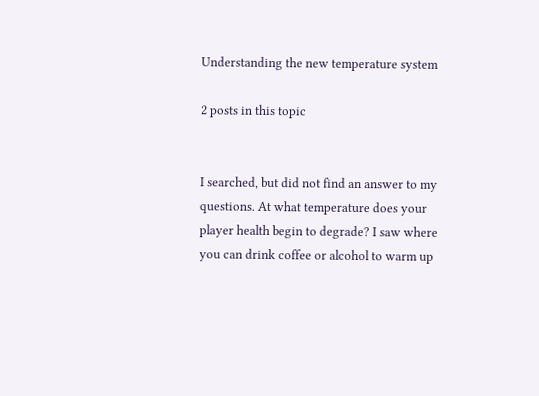Understanding the new temperature system

2 posts in this topic


I searched, but did not find an answer to my questions. At what temperature does your player health begin to degrade? I saw where you can drink coffee or alcohol to warm up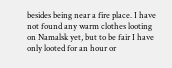besides being near a fire place. I have not found any warm clothes looting on Namalsk yet, but to be fair I have only looted for an hour or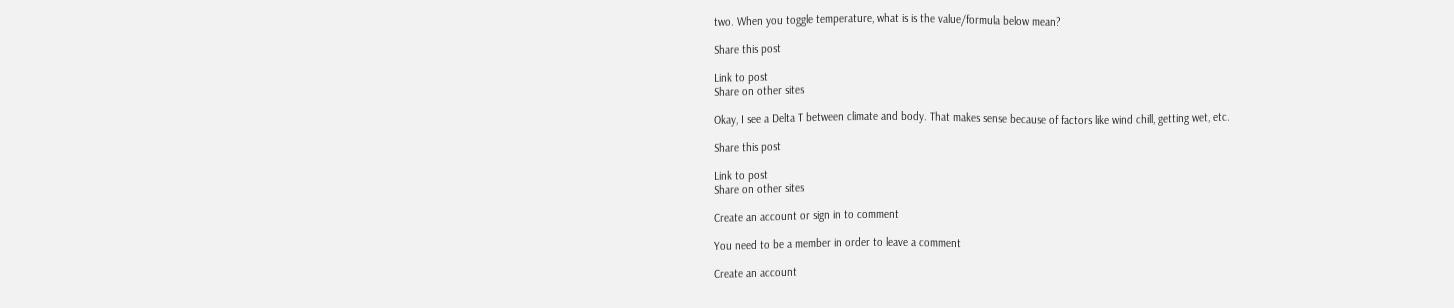two. When you toggle temperature, what is is the value/formula below mean?

Share this post

Link to post
Share on other sites

Okay, I see a Delta T between climate and body. That makes sense because of factors like wind chill, getting wet, etc.

Share this post

Link to post
Share on other sites

Create an account or sign in to comment

You need to be a member in order to leave a comment

Create an account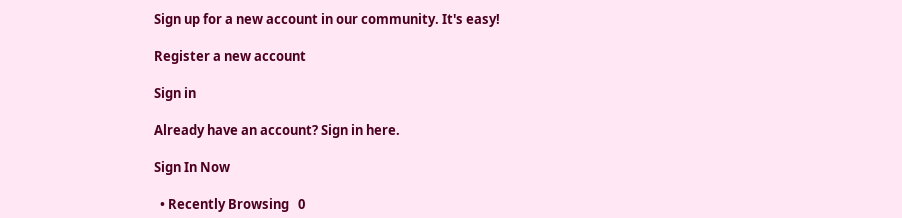Sign up for a new account in our community. It's easy!

Register a new account

Sign in

Already have an account? Sign in here.

Sign In Now

  • Recently Browsing   0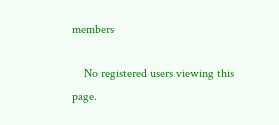members

    No registered users viewing this page.